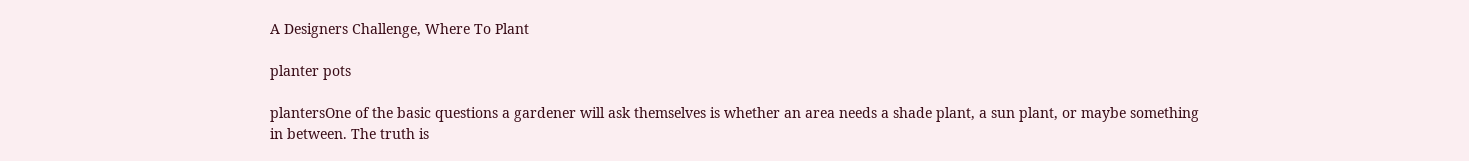A Designers Challenge, Where To Plant

planter pots

plantersOne of the basic questions a gardener will ask themselves is whether an area needs a shade plant, a sun plant, or maybe something in between. The truth is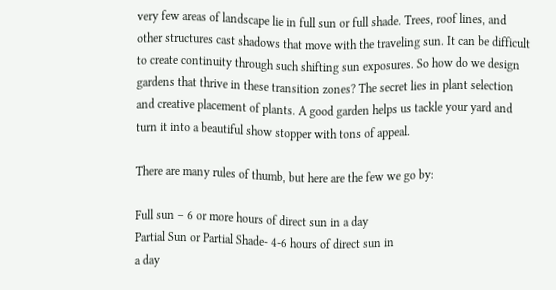very few areas of landscape lie in full sun or full shade. Trees, roof lines, and other structures cast shadows that move with the traveling sun. It can be difficult to create continuity through such shifting sun exposures. So how do we design gardens that thrive in these transition zones? The secret lies in plant selection and creative placement of plants. A good garden helps us tackle your yard and turn it into a beautiful show stopper with tons of appeal.

There are many rules of thumb, but here are the few we go by:

Full sun – 6 or more hours of direct sun in a day
Partial Sun or Partial Shade- 4-6 hours of direct sun in
a day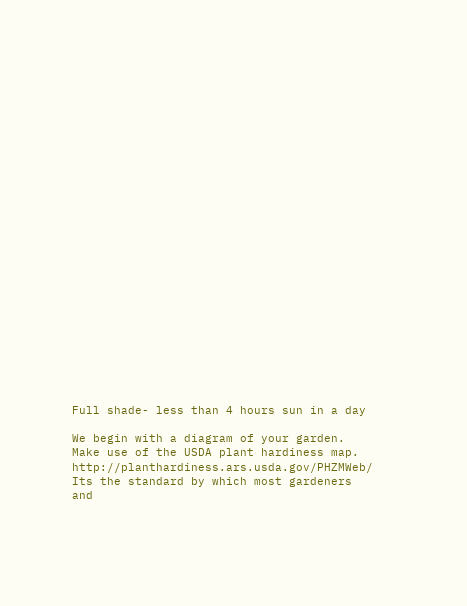Full shade- less than 4 hours sun in a day

We begin with a diagram of your garden. Make use of the USDA plant hardiness map.   http://planthardiness.ars.usda.gov/PHZMWeb/  Its the standard by which most gardeners and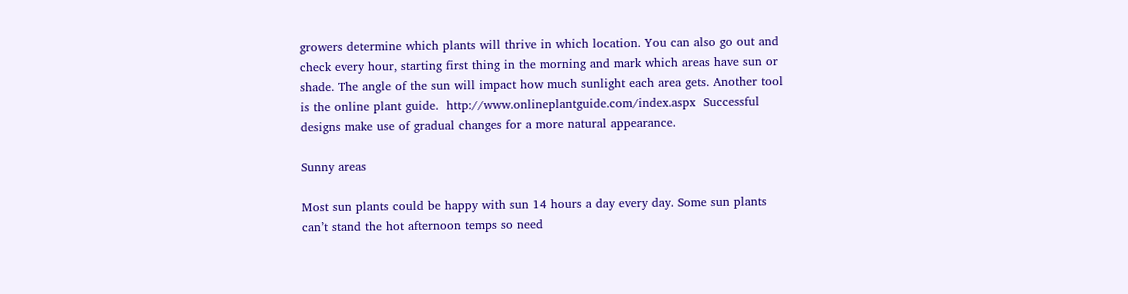growers determine which plants will thrive in which location. You can also go out and check every hour, starting first thing in the morning and mark which areas have sun or shade. The angle of the sun will impact how much sunlight each area gets. Another tool is the online plant guide.  http://www.onlineplantguide.com/index.aspx  Successful designs make use of gradual changes for a more natural appearance.

Sunny areas

Most sun plants could be happy with sun 14 hours a day every day. Some sun plants can’t stand the hot afternoon temps so need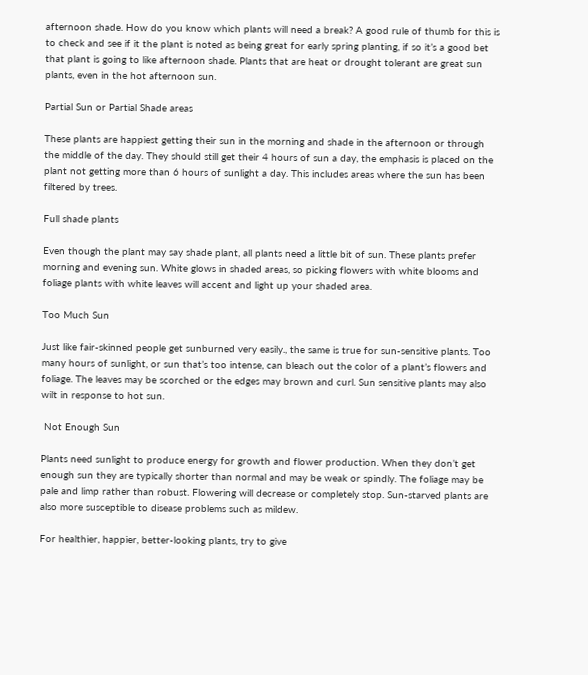afternoon shade. How do you know which plants will need a break? A good rule of thumb for this is to check and see if it the plant is noted as being great for early spring planting, if so it’s a good bet that plant is going to like afternoon shade. Plants that are heat or drought tolerant are great sun plants, even in the hot afternoon sun.

Partial Sun or Partial Shade areas

These plants are happiest getting their sun in the morning and shade in the afternoon or through the middle of the day. They should still get their 4 hours of sun a day, the emphasis is placed on the plant not getting more than 6 hours of sunlight a day. This includes areas where the sun has been filtered by trees.

Full shade plants

Even though the plant may say shade plant, all plants need a little bit of sun. These plants prefer morning and evening sun. White glows in shaded areas, so picking flowers with white blooms and foliage plants with white leaves will accent and light up your shaded area.

Too Much Sun

Just like fair-skinned people get sunburned very easily., the same is true for sun-sensitive plants. Too many hours of sunlight, or sun that’s too intense, can bleach out the color of a plant’s flowers and foliage. The leaves may be scorched or the edges may brown and curl. Sun sensitive plants may also wilt in response to hot sun.

 Not Enough Sun

Plants need sunlight to produce energy for growth and flower production. When they don’t get enough sun they are typically shorter than normal and may be weak or spindly. The foliage may be pale and limp rather than robust. Flowering will decrease or completely stop. Sun-starved plants are also more susceptible to disease problems such as mildew.

For healthier, happier, better-looking plants, try to give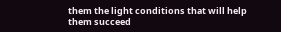them the light conditions that will help them succeed